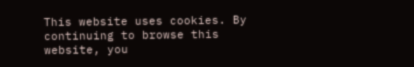This website uses cookies. By continuing to browse this website, you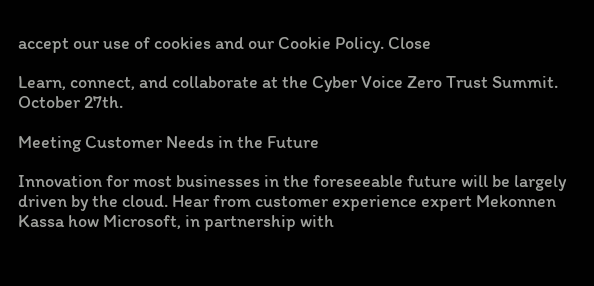accept our use of cookies and our Cookie Policy. Close

Learn, connect, and collaborate at the Cyber Voice Zero Trust Summit. October 27th.

Meeting Customer Needs in the Future

Innovation for most businesses in the foreseeable future will be largely driven by the cloud. Hear from customer experience expert Mekonnen Kassa how Microsoft, in partnership with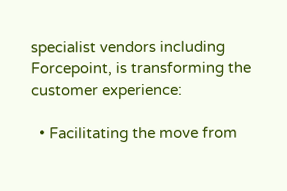specialist vendors including Forcepoint, is transforming the customer experience:

  • Facilitating the move from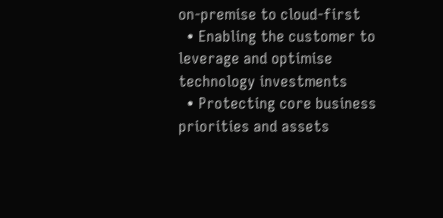on-premise to cloud-first
  • Enabling the customer to leverage and optimise technology investments
  • Protecting core business priorities and assets